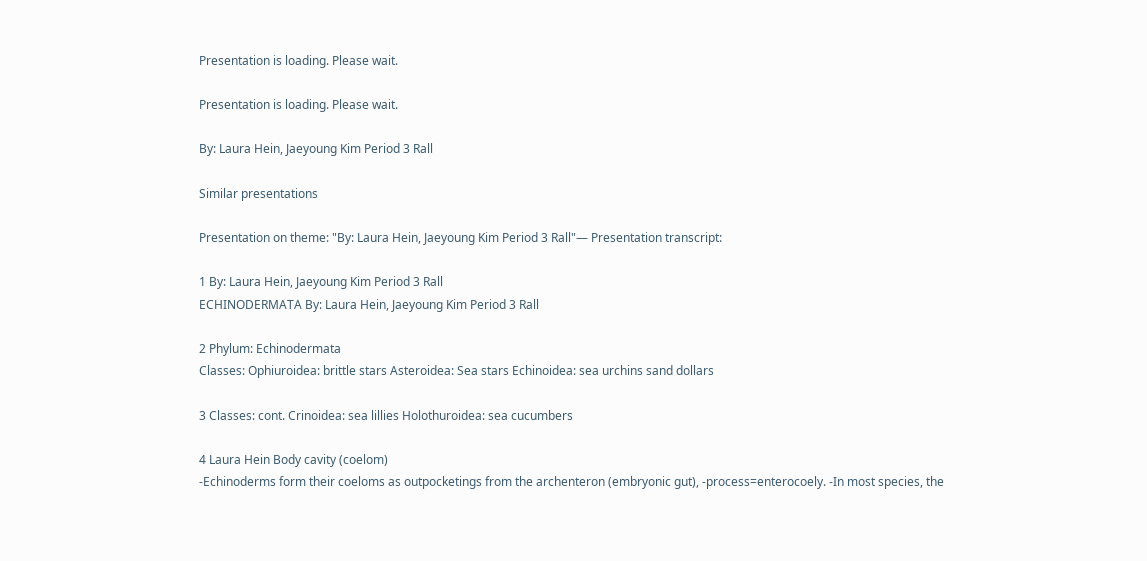Presentation is loading. Please wait.

Presentation is loading. Please wait.

By: Laura Hein, Jaeyoung Kim Period 3 Rall

Similar presentations

Presentation on theme: "By: Laura Hein, Jaeyoung Kim Period 3 Rall"— Presentation transcript:

1 By: Laura Hein, Jaeyoung Kim Period 3 Rall
ECHINODERMATA By: Laura Hein, Jaeyoung Kim Period 3 Rall

2 Phylum: Echinodermata
Classes: Ophiuroidea: brittle stars Asteroidea: Sea stars Echinoidea: sea urchins sand dollars

3 Classes: cont. Crinoidea: sea lillies Holothuroidea: sea cucumbers

4 Laura Hein Body cavity (coelom)
-Echinoderms form their coeloms as outpocketings from the archenteron (embryonic gut), -process=enterocoely. -In most species, the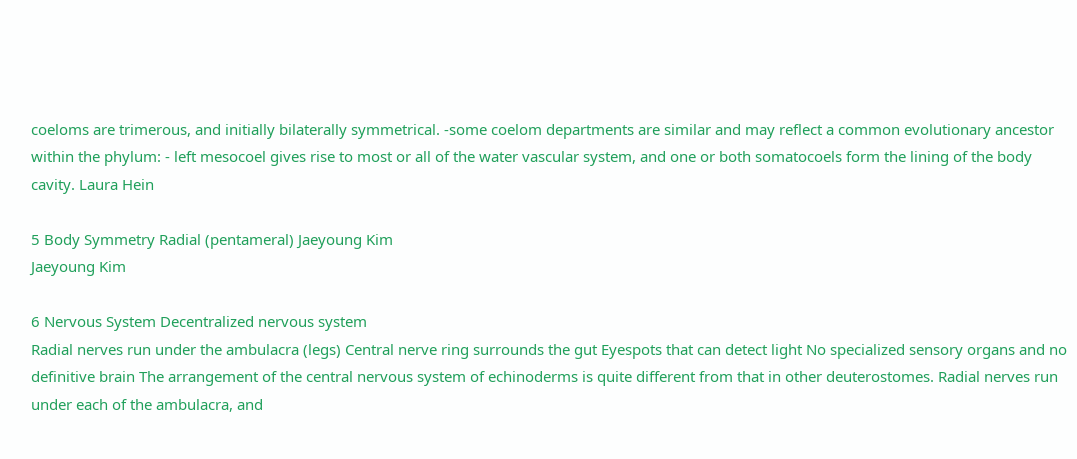coeloms are trimerous, and initially bilaterally symmetrical. -some coelom departments are similar and may reflect a common evolutionary ancestor within the phylum: - left mesocoel gives rise to most or all of the water vascular system, and one or both somatocoels form the lining of the body cavity. Laura Hein

5 Body Symmetry Radial (pentameral) Jaeyoung Kim
Jaeyoung Kim

6 Nervous System Decentralized nervous system
Radial nerves run under the ambulacra (legs) Central nerve ring surrounds the gut Eyespots that can detect light No specialized sensory organs and no definitive brain The arrangement of the central nervous system of echinoderms is quite different from that in other deuterostomes. Radial nerves run under each of the ambulacra, and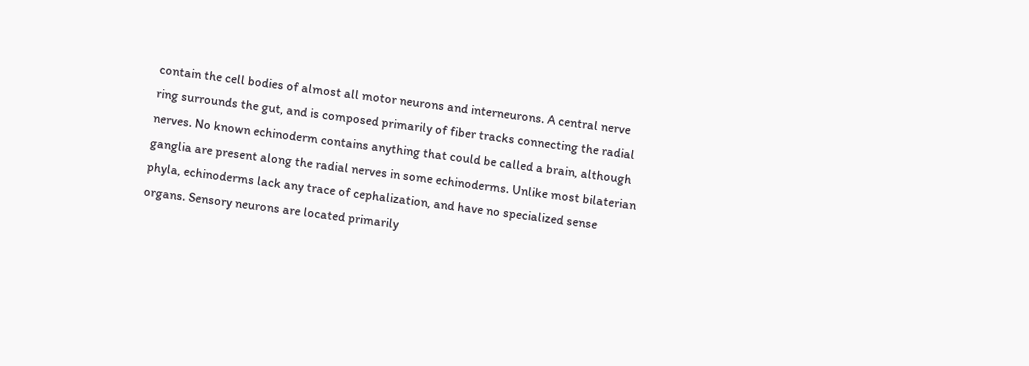contain the cell bodies of almost all motor neurons and interneurons. A central nerve ring surrounds the gut, and is composed primarily of fiber tracks connecting the radial nerves. No known echinoderm contains anything that could be called a brain, although ganglia are present along the radial nerves in some echinoderms. Unlike most bilaterian phyla, echinoderms lack any trace of cephalization, and have no specialized sense organs. Sensory neurons are located primarily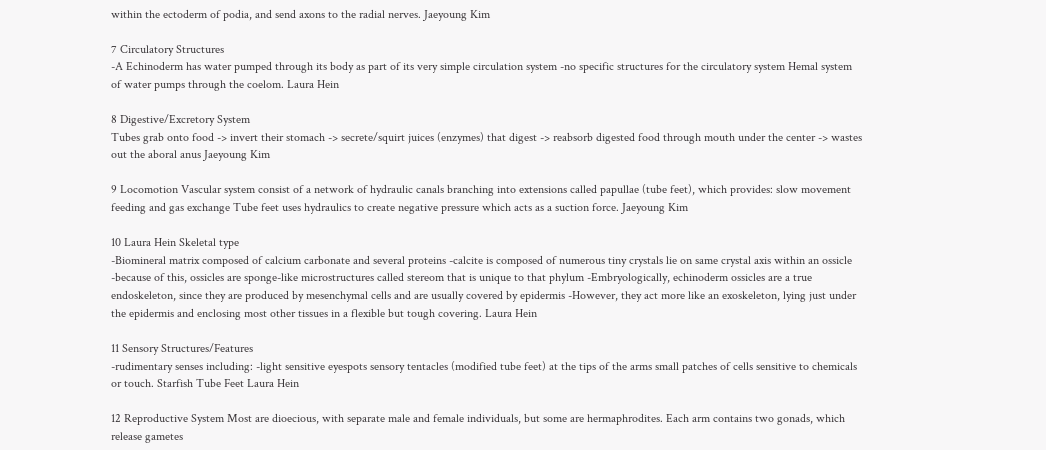within the ectoderm of podia, and send axons to the radial nerves. Jaeyoung Kim

7 Circulatory Structures
-A Echinoderm has water pumped through its body as part of its very simple circulation system -no specific structures for the circulatory system Hemal system of water pumps through the coelom. Laura Hein

8 Digestive/Excretory System
Tubes grab onto food -> invert their stomach -> secrete/squirt juices (enzymes) that digest -> reabsorb digested food through mouth under the center -> wastes out the aboral anus Jaeyoung Kim

9 Locomotion Vascular system consist of a network of hydraulic canals branching into extensions called papullae (tube feet), which provides: slow movement feeding and gas exchange Tube feet uses hydraulics to create negative pressure which acts as a suction force. Jaeyoung Kim

10 Laura Hein Skeletal type
-Biomineral matrix composed of calcium carbonate and several proteins -calcite is composed of numerous tiny crystals lie on same crystal axis within an ossicle -because of this, ossicles are sponge-like microstructures called stereom that is unique to that phylum -Embryologically, echinoderm ossicles are a true endoskeleton, since they are produced by mesenchymal cells and are usually covered by epidermis -However, they act more like an exoskeleton, lying just under the epidermis and enclosing most other tissues in a flexible but tough covering. Laura Hein

11 Sensory Structures/Features
-rudimentary senses including: -light sensitive eyespots sensory tentacles (modified tube feet) at the tips of the arms small patches of cells sensitive to chemicals or touch. Starfish Tube Feet Laura Hein

12 Reproductive System Most are dioecious, with separate male and female individuals, but some are hermaphrodites. Each arm contains two gonads, which release gametes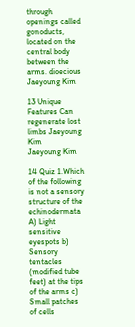through openings called gonoducts, located on the central body between the arms. dioecious Jaeyoung Kim

13 Unique Features Can regenerate lost limbs Jaeyoung Kim
Jaeyoung Kim

14 Quiz 1.Which of the following is not a sensory structure of the echinodermata A) Light sensitive eyespots b) Sensory tentacles (modified tube feet) at the tips of the arms c) Small patches of cells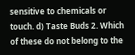sensitive to chemicals or touch. d) Taste Buds 2. Which of these do not belong to the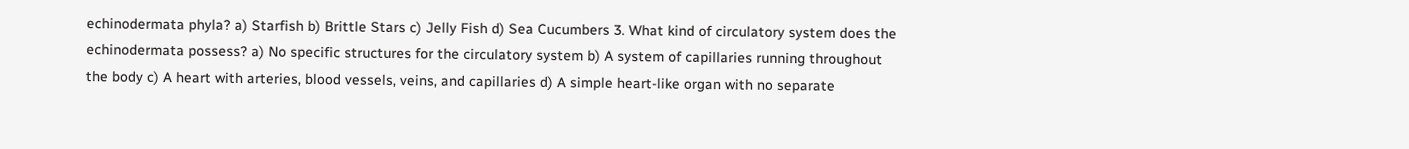echinodermata phyla? a) Starfish b) Brittle Stars c) Jelly Fish d) Sea Cucumbers 3. What kind of circulatory system does the echinodermata possess? a) No specific structures for the circulatory system b) A system of capillaries running throughout the body c) A heart with arteries, blood vessels, veins, and capillaries d) A simple heart-like organ with no separate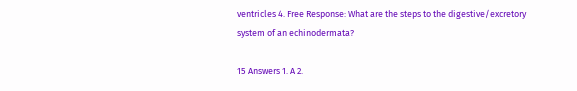ventricles 4. Free Response: What are the steps to the digestive/excretory system of an echinodermata?

15 Answers 1. A 2.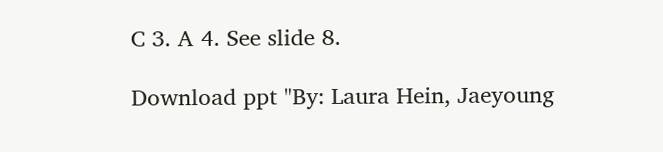C 3. A 4. See slide 8.

Download ppt "By: Laura Hein, Jaeyoung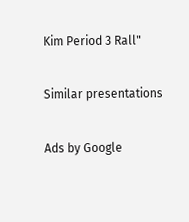Kim Period 3 Rall"

Similar presentations

Ads by Google